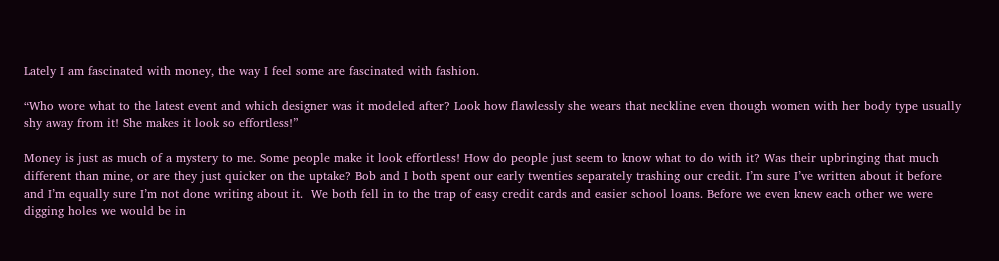Lately I am fascinated with money, the way I feel some are fascinated with fashion.

“Who wore what to the latest event and which designer was it modeled after? Look how flawlessly she wears that neckline even though women with her body type usually shy away from it! She makes it look so effortless!”

Money is just as much of a mystery to me. Some people make it look effortless! How do people just seem to know what to do with it? Was their upbringing that much different than mine, or are they just quicker on the uptake? Bob and I both spent our early twenties separately trashing our credit. I’m sure I’ve written about it before and I’m equally sure I’m not done writing about it.  We both fell in to the trap of easy credit cards and easier school loans. Before we even knew each other we were digging holes we would be in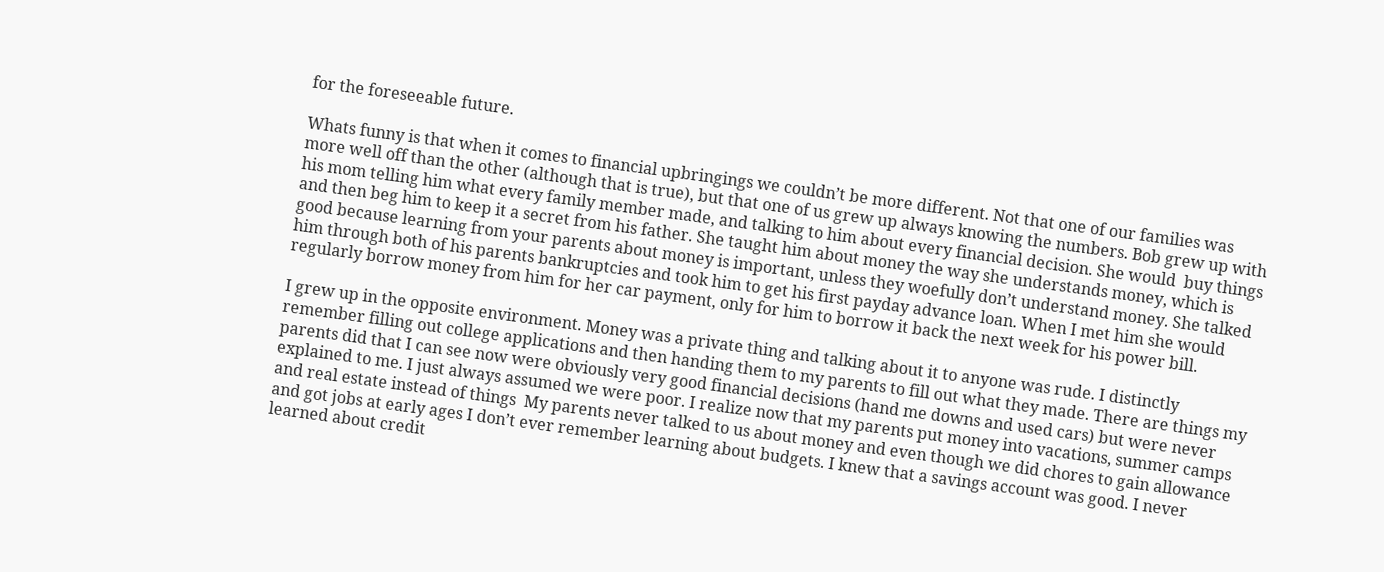for the foreseeable future.

Whats funny is that when it comes to financial upbringings we couldn’t be more different. Not that one of our families was more well off than the other (although that is true), but that one of us grew up always knowing the numbers. Bob grew up with his mom telling him what every family member made, and talking to him about every financial decision. She would  buy things and then beg him to keep it a secret from his father. She taught him about money the way she understands money, which is good because learning from your parents about money is important, unless they woefully don’t understand money. She talked him through both of his parents bankruptcies and took him to get his first payday advance loan. When I met him she would regularly borrow money from him for her car payment, only for him to borrow it back the next week for his power bill.

I grew up in the opposite environment. Money was a private thing and talking about it to anyone was rude. I distinctly remember filling out college applications and then handing them to my parents to fill out what they made. There are things my parents did that I can see now were obviously very good financial decisions (hand me downs and used cars) but were never explained to me. I just always assumed we were poor. I realize now that my parents put money into vacations, summer camps and real estate instead of things  My parents never talked to us about money and even though we did chores to gain allowance and got jobs at early ages I don’t ever remember learning about budgets. I knew that a savings account was good. I never learned about credit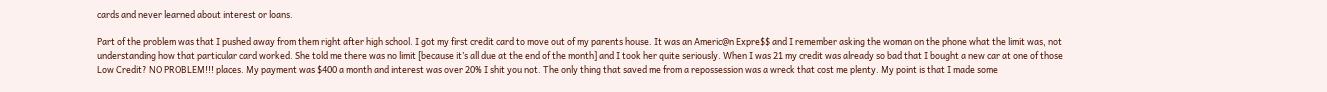cards and never learned about interest or loans.

Part of the problem was that I pushed away from them right after high school. I got my first credit card to move out of my parents house. It was an Americ@n Expre$$ and I remember asking the woman on the phone what the limit was, not understanding how that particular card worked. She told me there was no limit [because it’s all due at the end of the month] and I took her quite seriously. When I was 21 my credit was already so bad that I bought a new car at one of those Low Credit? NO PROBLEM!!! places. My payment was $400 a month and interest was over 20% I shit you not. The only thing that saved me from a repossession was a wreck that cost me plenty. My point is that I made some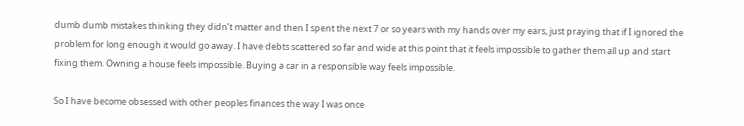dumb dumb mistakes thinking they didn’t matter and then I spent the next 7 or so years with my hands over my ears, just praying that if I ignored the problem for long enough it would go away. I have debts scattered so far and wide at this point that it feels impossible to gather them all up and start fixing them. Owning a house feels impossible. Buying a car in a responsible way feels impossible.

So I have become obsessed with other peoples finances the way I was once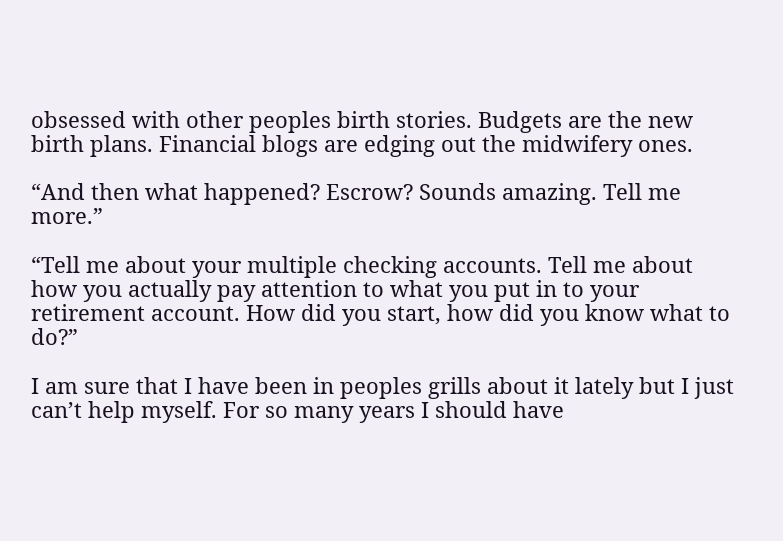obsessed with other peoples birth stories. Budgets are the new birth plans. Financial blogs are edging out the midwifery ones.

“And then what happened? Escrow? Sounds amazing. Tell me more.”

“Tell me about your multiple checking accounts. Tell me about how you actually pay attention to what you put in to your retirement account. How did you start, how did you know what to do?”

I am sure that I have been in peoples grills about it lately but I just can’t help myself. For so many years I should have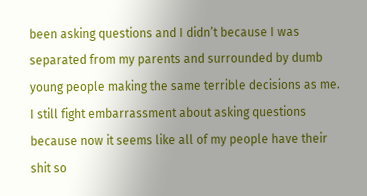been asking questions and I didn’t because I was separated from my parents and surrounded by dumb young people making the same terrible decisions as me. I still fight embarrassment about asking questions because now it seems like all of my people have their shit so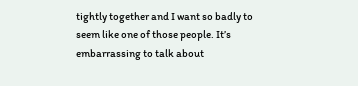tightly together and I want so badly to seem like one of those people. It’s embarrassing to talk about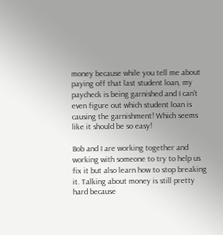money because while you tell me about paying off that last student loan, my paycheck is being garnished and I can’t even figure out which student loan is causing the garnishment! Which seems like it should be so easy!

Bob and I are working together and working with someone to try to help us fix it but also learn how to stop breaking it. Talking about money is still pretty hard because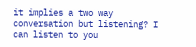it implies a two way conversation but listening? I can listen to you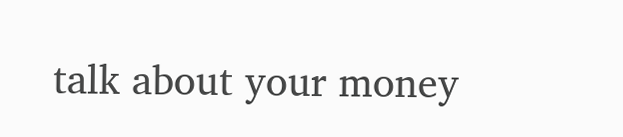talk about your money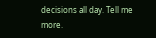decisions all day. Tell me more.